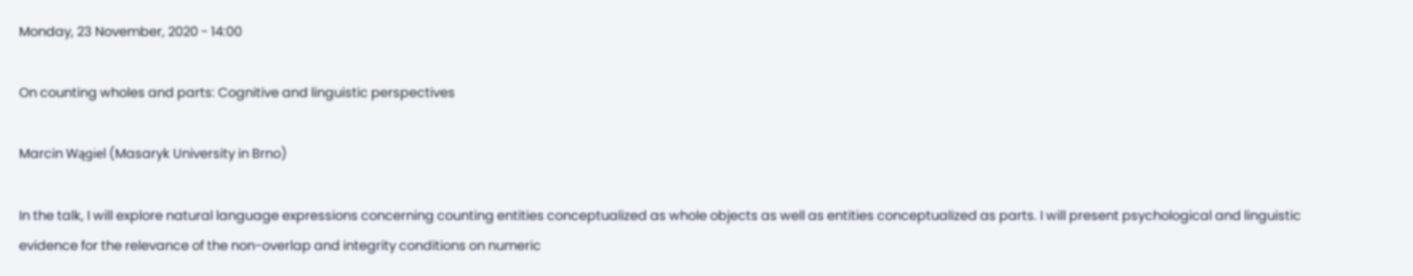Monday, 23 November, 2020 - 14:00

On counting wholes and parts: Cognitive and linguistic perspectives

Marcin Wągiel (Masaryk University in Brno)

In the talk, I will explore natural language expressions concerning counting entities conceptualized as whole objects as well as entities conceptualized as parts. I will present psychological and linguistic evidence for the relevance of the non-overlap and integrity conditions on numeric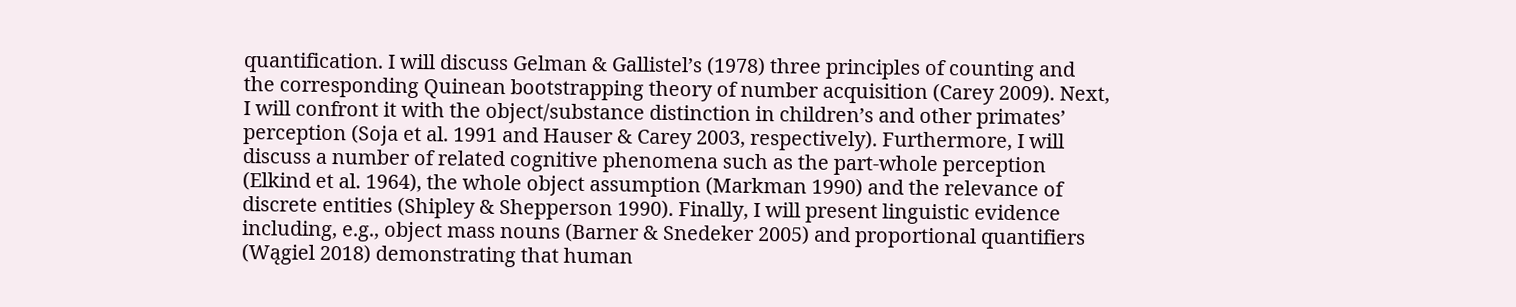quantification. I will discuss Gelman & Gallistel’s (1978) three principles of counting and the corresponding Quinean bootstrapping theory of number acquisition (Carey 2009). Next, I will confront it with the object/substance distinction in children’s and other primates’ perception (Soja et al. 1991 and Hauser & Carey 2003, respectively). Furthermore, I will discuss a number of related cognitive phenomena such as the part-whole perception (Elkind et al. 1964), the whole object assumption (Markman 1990) and the relevance of discrete entities (Shipley & Shepperson 1990). Finally, I will present linguistic evidence including, e.g., object mass nouns (Barner & Snedeker 2005) and proportional quantifiers (Wągiel 2018) demonstrating that human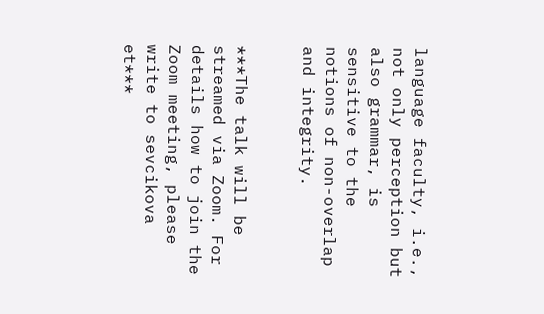language faculty, i.e., not only perception but also grammar, is sensitive to the notions of non-overlap and integrity.


***The talk will be streamed via Zoom. For details how to join the Zoom meeting, please write to sevcikova et***